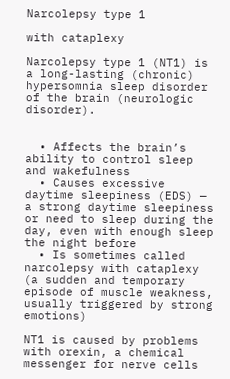Narcolepsy type 1

with cataplexy

Narcolepsy type 1 (NT1) is a long-lasting (chronic) hypersomnia sleep disorder of the brain (neurologic disorder).


  • Affects the brain’s ability to control sleep and wakefulness
  • Causes excessive daytime sleepiness (EDS) — a strong daytime sleepiness or need to sleep during the day, even with enough sleep the night before
  • Is sometimes called narcolepsy with cataplexy (a sudden and temporary episode of muscle weakness, usually triggered by strong emotions)

NT1 is caused by problems with orexin, a chemical messenger for nerve cells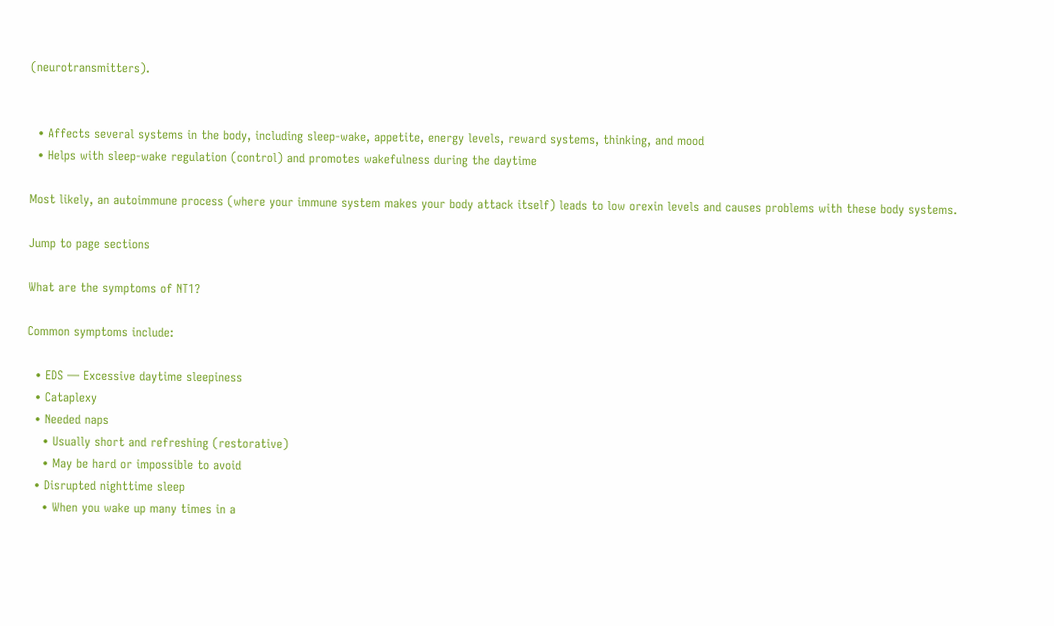(neurotransmitters).


  • Affects several systems in the body, including sleep-wake, appetite, energy levels, reward systems, thinking, and mood
  • Helps with sleep-wake regulation (control) and promotes wakefulness during the daytime

Most likely, an autoimmune process (where your immune system makes your body attack itself) leads to low orexin levels and causes problems with these body systems.

Jump to page sections

What are the symptoms of NT1?

Common symptoms include:

  • EDS — Excessive daytime sleepiness
  • Cataplexy
  • Needed naps
    • Usually short and refreshing (restorative)
    • May be hard or impossible to avoid
  • Disrupted nighttime sleep
    • When you wake up many times in a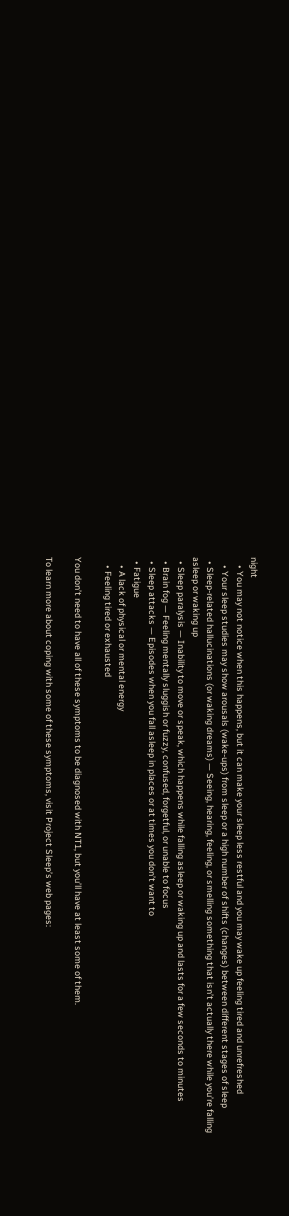night
    • You may not notice when this happens, but it can make your sleep less restful and you may wake up feeling tired and unrefreshed
    • Your sleep studies may show arousals (wake-ups) from sleep or a high number of shifts (changes) between different stages of sleep
  • Sleep-related hallucinations (or waking dreams) — Seeing, hearing, feeling, or smelling something that isn’t actually there while you’re falling asleep or waking up
  • Sleep paralysis — Inability to move or speak, which happens while falling asleep or waking up and lasts for a few seconds to minutes
  • Brain fog — Feeling mentally sluggish or fuzzy, confused, forgetful, or unable to focus
  • Sleep attacks — Episodes when you fall asleep in places or at times you don’t want to
  • Fatigue
    • A lack of physical or mental energy
    • Feeling tired or exhausted

You don’t need to have all of these symptoms to be diagnosed with NT1, but you’ll have at least some of them.

To learn more about coping with some of these symptoms, visit Project Sleep’s web pages: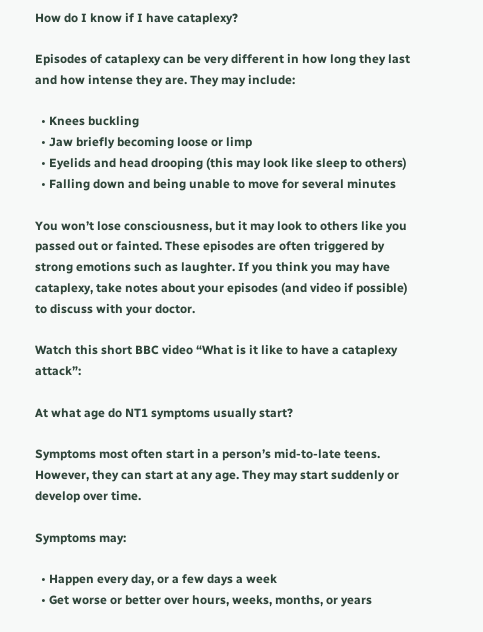How do I know if I have cataplexy?

Episodes of cataplexy can be very different in how long they last and how intense they are. They may include:

  • Knees buckling
  • Jaw briefly becoming loose or limp
  • Eyelids and head drooping (this may look like sleep to others)
  • Falling down and being unable to move for several minutes

You won’t lose consciousness, but it may look to others like you passed out or fainted. These episodes are often triggered by strong emotions such as laughter. If you think you may have cataplexy, take notes about your episodes (and video if possible) to discuss with your doctor.

Watch this short BBC video “What is it like to have a cataplexy attack”:

At what age do NT1 symptoms usually start?

Symptoms most often start in a person’s mid-to-late teens. However, they can start at any age. They may start suddenly or develop over time.

Symptoms may:

  • Happen every day, or a few days a week
  • Get worse or better over hours, weeks, months, or years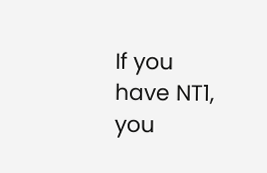If you have NT1, you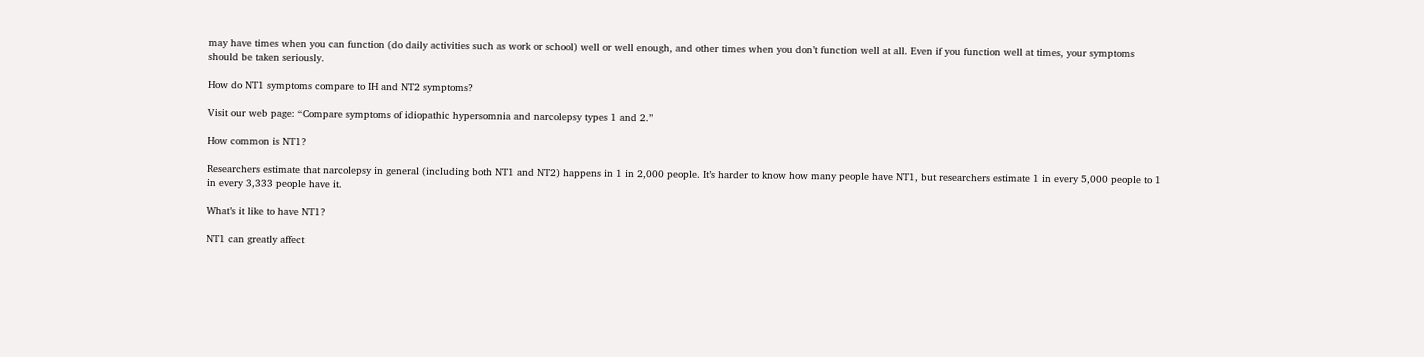may have times when you can function (do daily activities such as work or school) well or well enough, and other times when you don’t function well at all. Even if you function well at times, your symptoms should be taken seriously.

How do NT1 symptoms compare to IH and NT2 symptoms?

Visit our web page: “Compare symptoms of idiopathic hypersomnia and narcolepsy types 1 and 2.”

How common is NT1?

Researchers estimate that narcolepsy in general (including both NT1 and NT2) happens in 1 in 2,000 people. It’s harder to know how many people have NT1, but researchers estimate 1 in every 5,000 people to 1 in every 3,333 people have it.

What’s it like to have NT1?

NT1 can greatly affect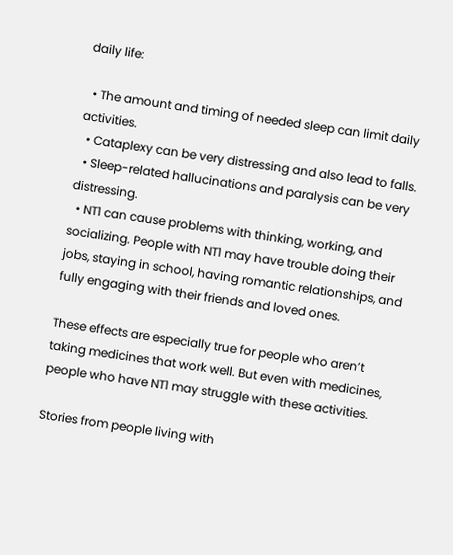daily life:

  • The amount and timing of needed sleep can limit daily activities.
  • Cataplexy can be very distressing and also lead to falls.
  • Sleep-related hallucinations and paralysis can be very distressing.
  • NT1 can cause problems with thinking, working, and socializing. People with NT1 may have trouble doing their jobs, staying in school, having romantic relationships, and fully engaging with their friends and loved ones.

These effects are especially true for people who aren’t taking medicines that work well. But even with medicines, people who have NT1 may struggle with these activities.

Stories from people living with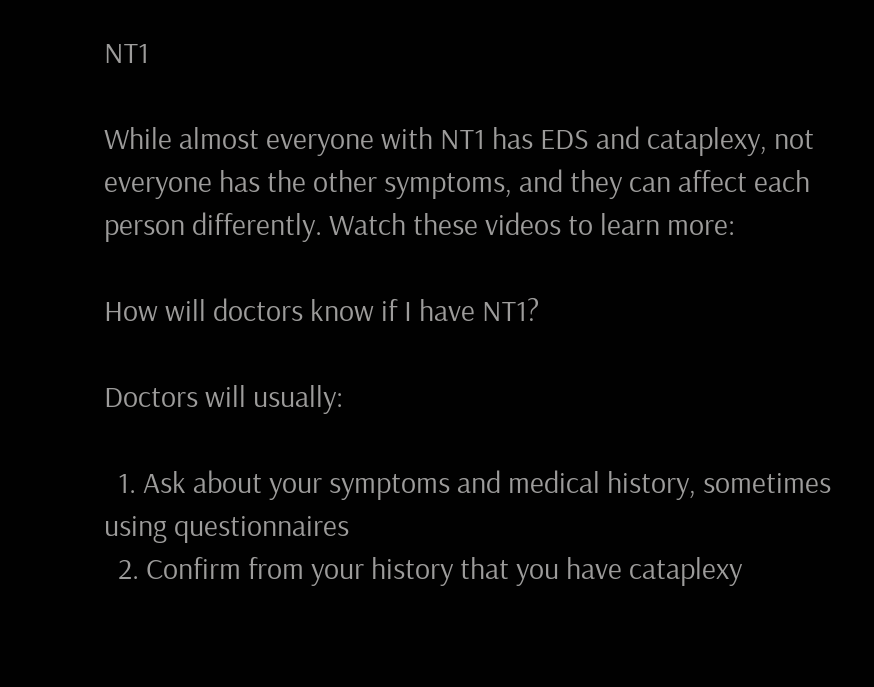NT1

While almost everyone with NT1 has EDS and cataplexy, not everyone has the other symptoms, and they can affect each person differently. Watch these videos to learn more:

How will doctors know if I have NT1?

Doctors will usually:

  1. Ask about your symptoms and medical history, sometimes using questionnaires
  2. Confirm from your history that you have cataplexy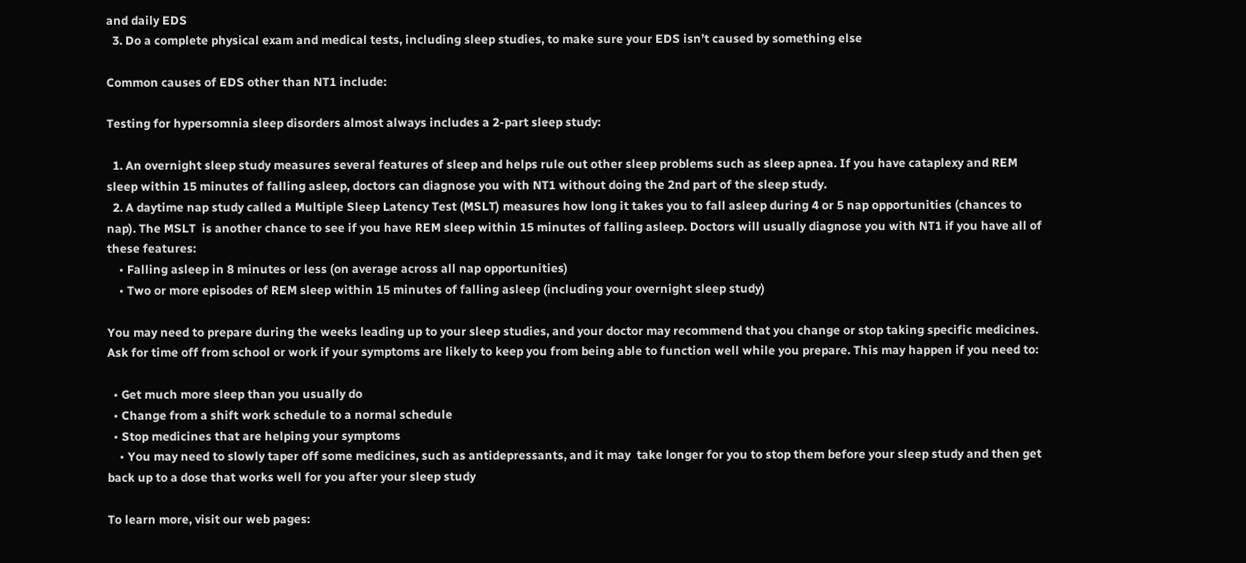and daily EDS
  3. Do a complete physical exam and medical tests, including sleep studies, to make sure your EDS isn’t caused by something else

Common causes of EDS other than NT1 include:

Testing for hypersomnia sleep disorders almost always includes a 2-part sleep study:

  1. An overnight sleep study measures several features of sleep and helps rule out other sleep problems such as sleep apnea. If you have cataplexy and REM sleep within 15 minutes of falling asleep, doctors can diagnose you with NT1 without doing the 2nd part of the sleep study.
  2. A daytime nap study called a Multiple Sleep Latency Test (MSLT) measures how long it takes you to fall asleep during 4 or 5 nap opportunities (chances to nap). The MSLT  is another chance to see if you have REM sleep within 15 minutes of falling asleep. Doctors will usually diagnose you with NT1 if you have all of these features:
    • Falling asleep in 8 minutes or less (on average across all nap opportunities)
    • Two or more episodes of REM sleep within 15 minutes of falling asleep (including your overnight sleep study)

You may need to prepare during the weeks leading up to your sleep studies, and your doctor may recommend that you change or stop taking specific medicines. Ask for time off from school or work if your symptoms are likely to keep you from being able to function well while you prepare. This may happen if you need to:

  • Get much more sleep than you usually do
  • Change from a shift work schedule to a normal schedule
  • Stop medicines that are helping your symptoms
    • You may need to slowly taper off some medicines, such as antidepressants, and it may  take longer for you to stop them before your sleep study and then get back up to a dose that works well for you after your sleep study

To learn more, visit our web pages: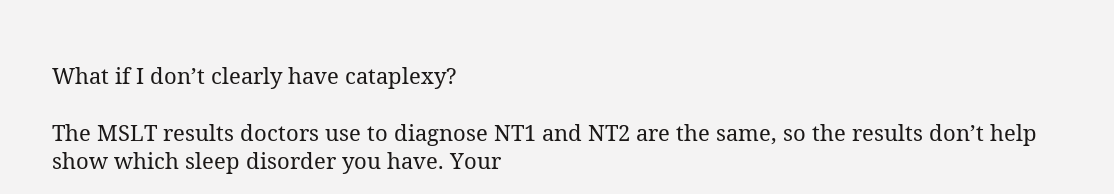What if I don’t clearly have cataplexy?

The MSLT results doctors use to diagnose NT1 and NT2 are the same, so the results don’t help show which sleep disorder you have. Your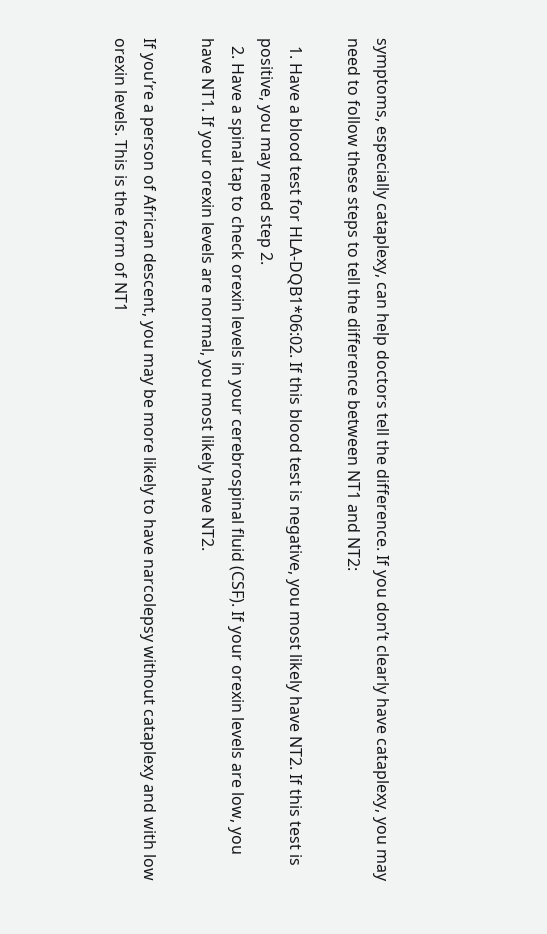symptoms, especially cataplexy, can help doctors tell the difference. If you don’t clearly have cataplexy, you may need to follow these steps to tell the difference between NT1 and NT2:

  1. Have a blood test for HLA-DQB1*06:02. If this blood test is negative, you most likely have NT2. If this test is positive, you may need step 2.
  2. Have a spinal tap to check orexin levels in your cerebrospinal fluid (CSF). If your orexin levels are low, you have NT1. If your orexin levels are normal, you most likely have NT2.

If you’re a person of African descent, you may be more likely to have narcolepsy without cataplexy and with low orexin levels. This is the form of NT1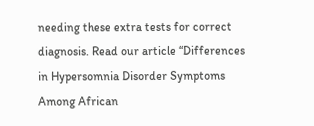needing these extra tests for correct diagnosis. Read our article “Differences in Hypersomnia Disorder Symptoms Among African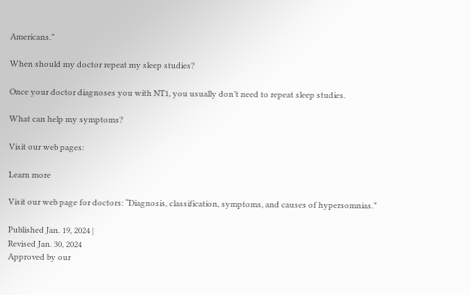Americans.”

When should my doctor repeat my sleep studies?

Once your doctor diagnoses you with NT1, you usually don’t need to repeat sleep studies.

What can help my symptoms?

Visit our web pages:

Learn more

Visit our web page for doctors: “Diagnosis, classification, symptoms, and causes of hypersomnias.”

Published Jan. 19, 2024 |
Revised Jan. 30, 2024
Approved by our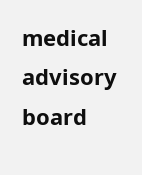medical advisory board